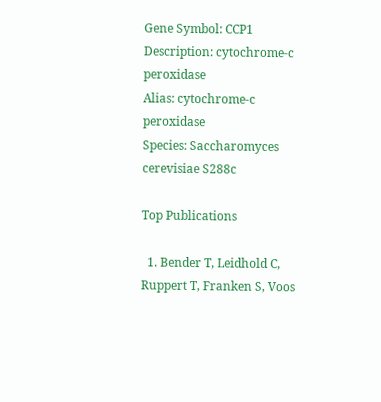Gene Symbol: CCP1
Description: cytochrome-c peroxidase
Alias: cytochrome-c peroxidase
Species: Saccharomyces cerevisiae S288c

Top Publications

  1. Bender T, Leidhold C, Ruppert T, Franken S, Voos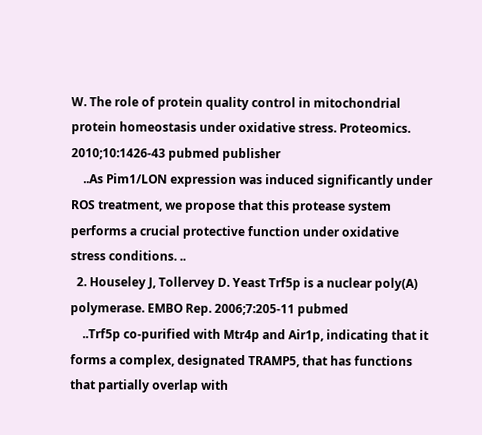W. The role of protein quality control in mitochondrial protein homeostasis under oxidative stress. Proteomics. 2010;10:1426-43 pubmed publisher
    ..As Pim1/LON expression was induced significantly under ROS treatment, we propose that this protease system performs a crucial protective function under oxidative stress conditions. ..
  2. Houseley J, Tollervey D. Yeast Trf5p is a nuclear poly(A) polymerase. EMBO Rep. 2006;7:205-11 pubmed
    ..Trf5p co-purified with Mtr4p and Air1p, indicating that it forms a complex, designated TRAMP5, that has functions that partially overlap with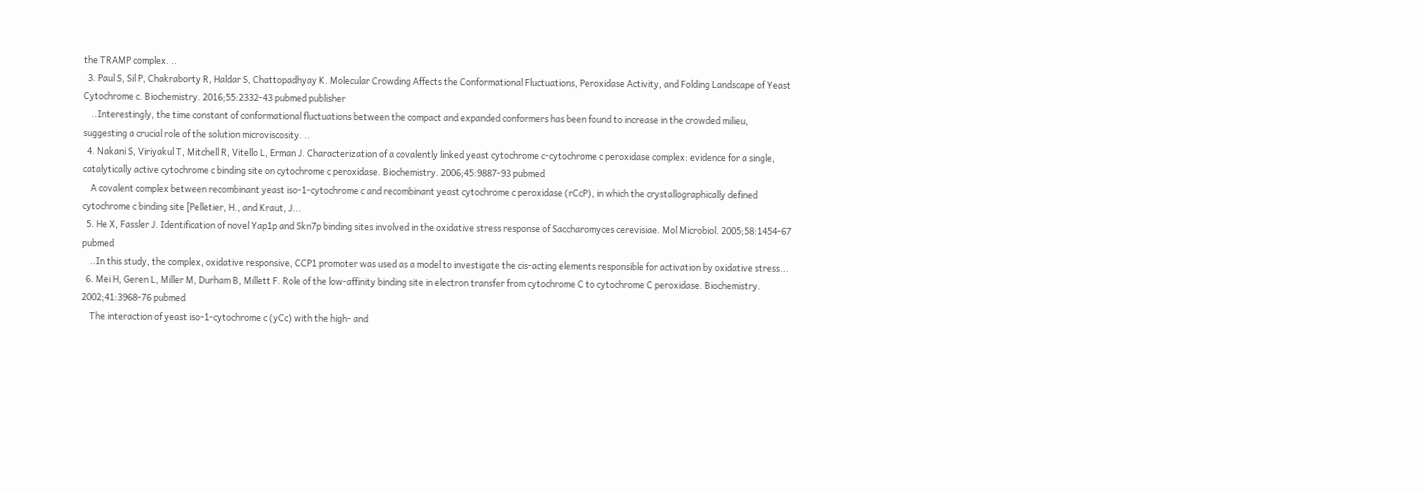the TRAMP complex. ..
  3. Paul S, Sil P, Chakraborty R, Haldar S, Chattopadhyay K. Molecular Crowding Affects the Conformational Fluctuations, Peroxidase Activity, and Folding Landscape of Yeast Cytochrome c. Biochemistry. 2016;55:2332-43 pubmed publisher
    ..Interestingly, the time constant of conformational fluctuations between the compact and expanded conformers has been found to increase in the crowded milieu, suggesting a crucial role of the solution microviscosity. ..
  4. Nakani S, Viriyakul T, Mitchell R, Vitello L, Erman J. Characterization of a covalently linked yeast cytochrome c-cytochrome c peroxidase complex: evidence for a single, catalytically active cytochrome c binding site on cytochrome c peroxidase. Biochemistry. 2006;45:9887-93 pubmed
    A covalent complex between recombinant yeast iso-1-cytochrome c and recombinant yeast cytochrome c peroxidase (rCcP), in which the crystallographically defined cytochrome c binding site [Pelletier, H., and Kraut, J...
  5. He X, Fassler J. Identification of novel Yap1p and Skn7p binding sites involved in the oxidative stress response of Saccharomyces cerevisiae. Mol Microbiol. 2005;58:1454-67 pubmed
    ..In this study, the complex, oxidative responsive, CCP1 promoter was used as a model to investigate the cis-acting elements responsible for activation by oxidative stress...
  6. Mei H, Geren L, Miller M, Durham B, Millett F. Role of the low-affinity binding site in electron transfer from cytochrome C to cytochrome C peroxidase. Biochemistry. 2002;41:3968-76 pubmed
    The interaction of yeast iso-1-cytochrome c (yCc) with the high- and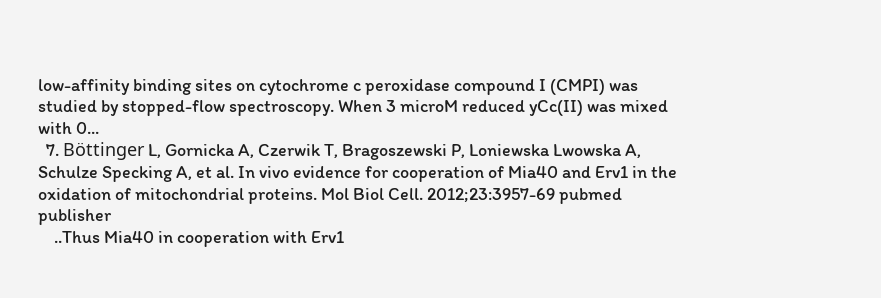low-affinity binding sites on cytochrome c peroxidase compound I (CMPI) was studied by stopped-flow spectroscopy. When 3 microM reduced yCc(II) was mixed with 0...
  7. Böttinger L, Gornicka A, Czerwik T, Bragoszewski P, Loniewska Lwowska A, Schulze Specking A, et al. In vivo evidence for cooperation of Mia40 and Erv1 in the oxidation of mitochondrial proteins. Mol Biol Cell. 2012;23:3957-69 pubmed publisher
    ..Thus Mia40 in cooperation with Erv1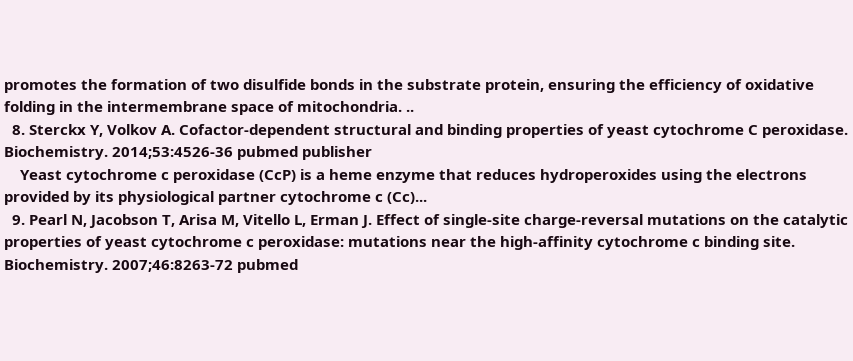promotes the formation of two disulfide bonds in the substrate protein, ensuring the efficiency of oxidative folding in the intermembrane space of mitochondria. ..
  8. Sterckx Y, Volkov A. Cofactor-dependent structural and binding properties of yeast cytochrome C peroxidase. Biochemistry. 2014;53:4526-36 pubmed publisher
    Yeast cytochrome c peroxidase (CcP) is a heme enzyme that reduces hydroperoxides using the electrons provided by its physiological partner cytochrome c (Cc)...
  9. Pearl N, Jacobson T, Arisa M, Vitello L, Erman J. Effect of single-site charge-reversal mutations on the catalytic properties of yeast cytochrome c peroxidase: mutations near the high-affinity cytochrome c binding site. Biochemistry. 2007;46:8263-72 pubmed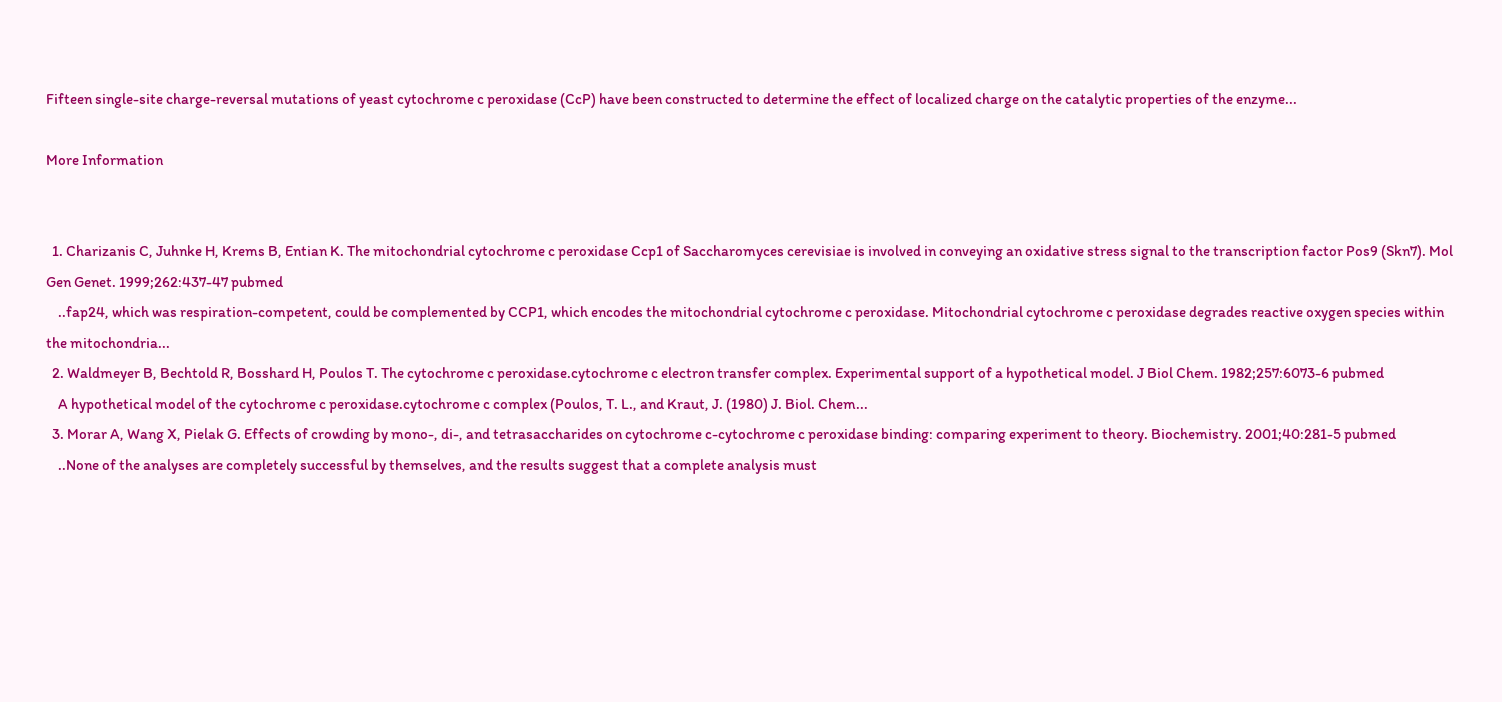Fifteen single-site charge-reversal mutations of yeast cytochrome c peroxidase (CcP) have been constructed to determine the effect of localized charge on the catalytic properties of the enzyme...

More Information


  1. Charizanis C, Juhnke H, Krems B, Entian K. The mitochondrial cytochrome c peroxidase Ccp1 of Saccharomyces cerevisiae is involved in conveying an oxidative stress signal to the transcription factor Pos9 (Skn7). Mol Gen Genet. 1999;262:437-47 pubmed
    ..fap24, which was respiration-competent, could be complemented by CCP1, which encodes the mitochondrial cytochrome c peroxidase. Mitochondrial cytochrome c peroxidase degrades reactive oxygen species within the mitochondria...
  2. Waldmeyer B, Bechtold R, Bosshard H, Poulos T. The cytochrome c peroxidase.cytochrome c electron transfer complex. Experimental support of a hypothetical model. J Biol Chem. 1982;257:6073-6 pubmed
    A hypothetical model of the cytochrome c peroxidase.cytochrome c complex (Poulos, T. L., and Kraut, J. (1980) J. Biol. Chem...
  3. Morar A, Wang X, Pielak G. Effects of crowding by mono-, di-, and tetrasaccharides on cytochrome c-cytochrome c peroxidase binding: comparing experiment to theory. Biochemistry. 2001;40:281-5 pubmed
    ..None of the analyses are completely successful by themselves, and the results suggest that a complete analysis must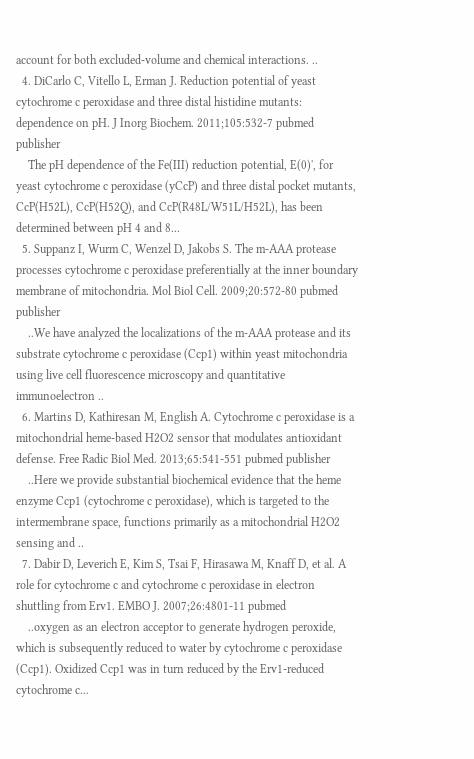account for both excluded-volume and chemical interactions. ..
  4. DiCarlo C, Vitello L, Erman J. Reduction potential of yeast cytochrome c peroxidase and three distal histidine mutants: dependence on pH. J Inorg Biochem. 2011;105:532-7 pubmed publisher
    The pH dependence of the Fe(III) reduction potential, E(0)', for yeast cytochrome c peroxidase (yCcP) and three distal pocket mutants, CcP(H52L), CcP(H52Q), and CcP(R48L/W51L/H52L), has been determined between pH 4 and 8...
  5. Suppanz I, Wurm C, Wenzel D, Jakobs S. The m-AAA protease processes cytochrome c peroxidase preferentially at the inner boundary membrane of mitochondria. Mol Biol Cell. 2009;20:572-80 pubmed publisher
    ..We have analyzed the localizations of the m-AAA protease and its substrate cytochrome c peroxidase (Ccp1) within yeast mitochondria using live cell fluorescence microscopy and quantitative immunoelectron ..
  6. Martins D, Kathiresan M, English A. Cytochrome c peroxidase is a mitochondrial heme-based H2O2 sensor that modulates antioxidant defense. Free Radic Biol Med. 2013;65:541-551 pubmed publisher
    ..Here we provide substantial biochemical evidence that the heme enzyme Ccp1 (cytochrome c peroxidase), which is targeted to the intermembrane space, functions primarily as a mitochondrial H2O2 sensing and ..
  7. Dabir D, Leverich E, Kim S, Tsai F, Hirasawa M, Knaff D, et al. A role for cytochrome c and cytochrome c peroxidase in electron shuttling from Erv1. EMBO J. 2007;26:4801-11 pubmed
    ..oxygen as an electron acceptor to generate hydrogen peroxide, which is subsequently reduced to water by cytochrome c peroxidase (Ccp1). Oxidized Ccp1 was in turn reduced by the Erv1-reduced cytochrome c...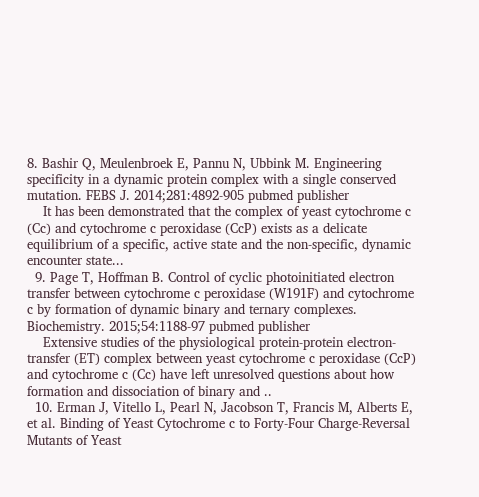8. Bashir Q, Meulenbroek E, Pannu N, Ubbink M. Engineering specificity in a dynamic protein complex with a single conserved mutation. FEBS J. 2014;281:4892-905 pubmed publisher
    It has been demonstrated that the complex of yeast cytochrome c (Cc) and cytochrome c peroxidase (CcP) exists as a delicate equilibrium of a specific, active state and the non-specific, dynamic encounter state...
  9. Page T, Hoffman B. Control of cyclic photoinitiated electron transfer between cytochrome c peroxidase (W191F) and cytochrome c by formation of dynamic binary and ternary complexes. Biochemistry. 2015;54:1188-97 pubmed publisher
    Extensive studies of the physiological protein-protein electron-transfer (ET) complex between yeast cytochrome c peroxidase (CcP) and cytochrome c (Cc) have left unresolved questions about how formation and dissociation of binary and ..
  10. Erman J, Vitello L, Pearl N, Jacobson T, Francis M, Alberts E, et al. Binding of Yeast Cytochrome c to Forty-Four Charge-Reversal Mutants of Yeast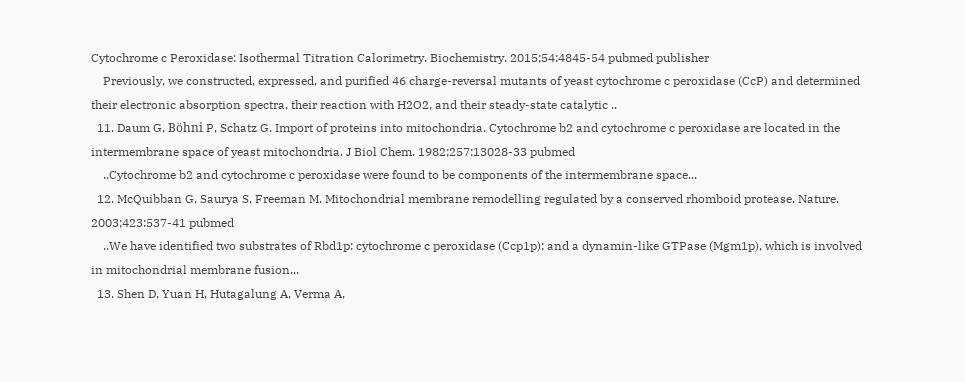Cytochrome c Peroxidase: Isothermal Titration Calorimetry. Biochemistry. 2015;54:4845-54 pubmed publisher
    Previously, we constructed, expressed, and purified 46 charge-reversal mutants of yeast cytochrome c peroxidase (CcP) and determined their electronic absorption spectra, their reaction with H2O2, and their steady-state catalytic ..
  11. Daum G, Böhni P, Schatz G. Import of proteins into mitochondria. Cytochrome b2 and cytochrome c peroxidase are located in the intermembrane space of yeast mitochondria. J Biol Chem. 1982;257:13028-33 pubmed
    ..Cytochrome b2 and cytochrome c peroxidase were found to be components of the intermembrane space...
  12. McQuibban G, Saurya S, Freeman M. Mitochondrial membrane remodelling regulated by a conserved rhomboid protease. Nature. 2003;423:537-41 pubmed
    ..We have identified two substrates of Rbd1p: cytochrome c peroxidase (Ccp1p); and a dynamin-like GTPase (Mgm1p), which is involved in mitochondrial membrane fusion...
  13. Shen D, Yuan H, Hutagalung A, Verma A,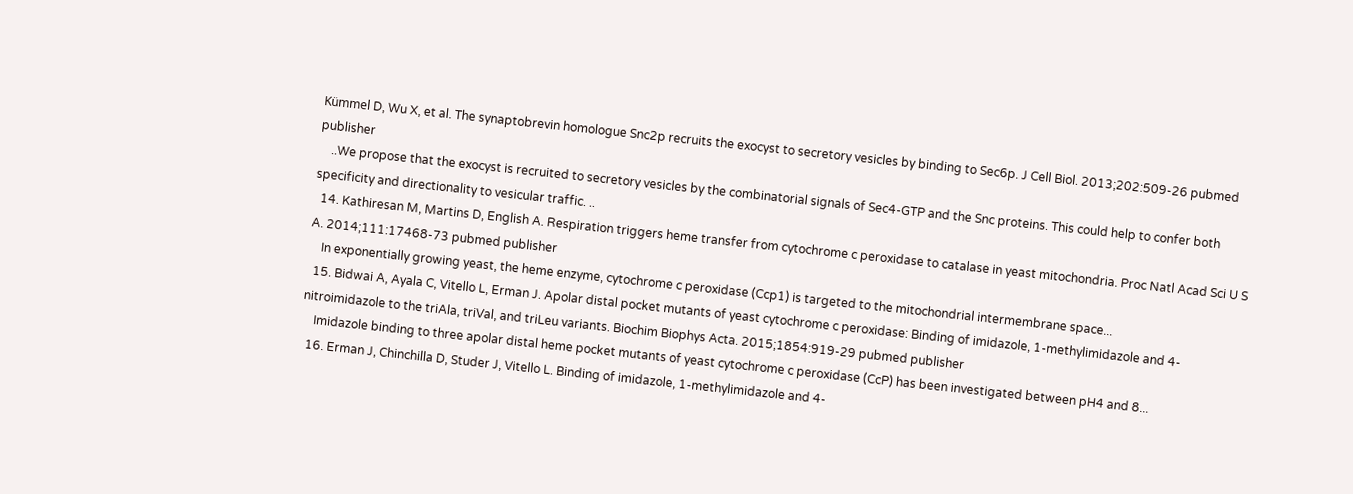Kümmel D, Wu X, et al. The synaptobrevin homologue Snc2p recruits the exocyst to secretory vesicles by binding to Sec6p. J Cell Biol. 2013;202:509-26 pubmed publisher
    ..We propose that the exocyst is recruited to secretory vesicles by the combinatorial signals of Sec4-GTP and the Snc proteins. This could help to confer both specificity and directionality to vesicular traffic. ..
  14. Kathiresan M, Martins D, English A. Respiration triggers heme transfer from cytochrome c peroxidase to catalase in yeast mitochondria. Proc Natl Acad Sci U S A. 2014;111:17468-73 pubmed publisher
    In exponentially growing yeast, the heme enzyme, cytochrome c peroxidase (Ccp1) is targeted to the mitochondrial intermembrane space...
  15. Bidwai A, Ayala C, Vitello L, Erman J. Apolar distal pocket mutants of yeast cytochrome c peroxidase: Binding of imidazole, 1-methylimidazole and 4-nitroimidazole to the triAla, triVal, and triLeu variants. Biochim Biophys Acta. 2015;1854:919-29 pubmed publisher
    Imidazole binding to three apolar distal heme pocket mutants of yeast cytochrome c peroxidase (CcP) has been investigated between pH4 and 8...
  16. Erman J, Chinchilla D, Studer J, Vitello L. Binding of imidazole, 1-methylimidazole and 4-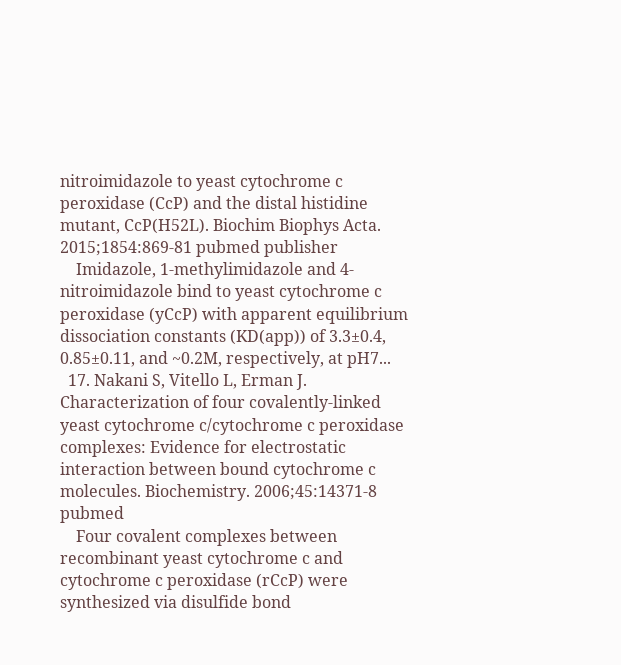nitroimidazole to yeast cytochrome c peroxidase (CcP) and the distal histidine mutant, CcP(H52L). Biochim Biophys Acta. 2015;1854:869-81 pubmed publisher
    Imidazole, 1-methylimidazole and 4-nitroimidazole bind to yeast cytochrome c peroxidase (yCcP) with apparent equilibrium dissociation constants (KD(app)) of 3.3±0.4, 0.85±0.11, and ~0.2M, respectively, at pH7...
  17. Nakani S, Vitello L, Erman J. Characterization of four covalently-linked yeast cytochrome c/cytochrome c peroxidase complexes: Evidence for electrostatic interaction between bound cytochrome c molecules. Biochemistry. 2006;45:14371-8 pubmed
    Four covalent complexes between recombinant yeast cytochrome c and cytochrome c peroxidase (rCcP) were synthesized via disulfide bond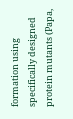formation using specifically designed protein mutants (Papa,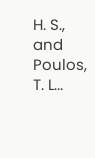H. S., and Poulos, T. L...